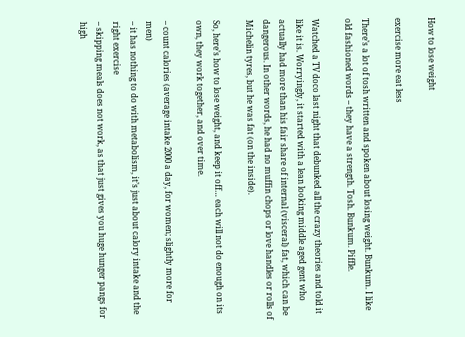How to lose weight

exercise more eat less

There’s a lot of tosh written and spoken about losing weight. Bunkum. I like old fashioned words – they have a strength. Tosh. Bunkum. Piffle.

Watched a TV doco last night that debunked all the crazy theories and told it like it is. Worryingly, it started with a lean looking middle aged gent who actually had more than his fair share of internal (visceral) fat, which can be dangerous. In other words, he had no muffin chops or love handles or rolls of Michelin tyres, but he was fat (on the inside).

So, here’s how to lose weight, and keep it off… each will not do enough on its own, they work together, and over time.

– count calories (average intake 2000 a day, for women; slightly more for men)
– it has nothing to do with metabolism, it’s just about calory intake and the right exercise
– skipping meals does not work, as that just gives you huge hunger pangs for high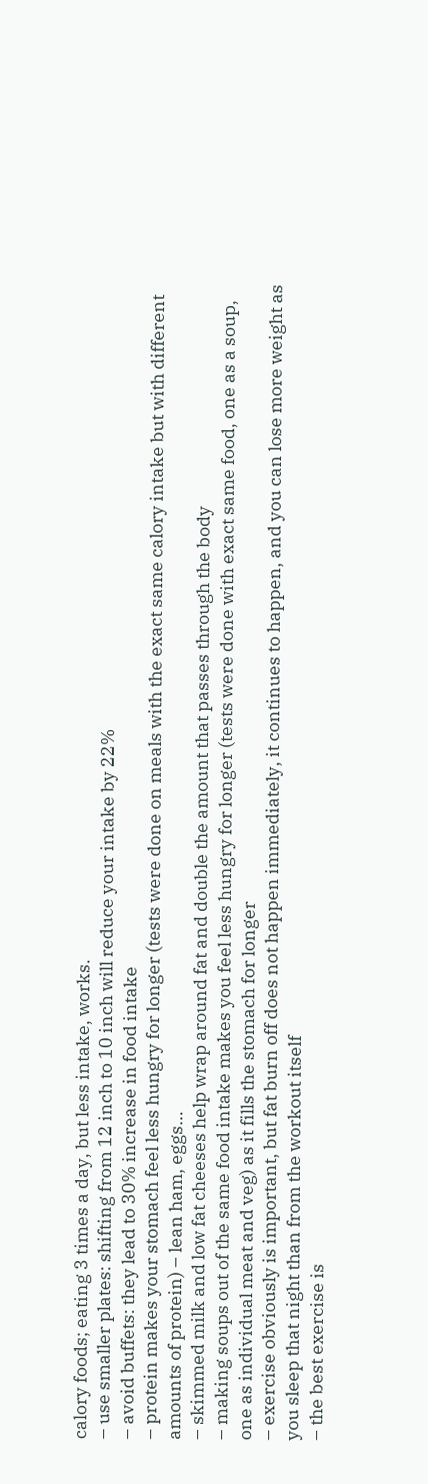calory foods; eating 3 times a day, but less intake, works.
– use smaller plates: shifting from 12 inch to 10 inch will reduce your intake by 22%
– avoid buffets: they lead to 30% increase in food intake
– protein makes your stomach feel less hungry for longer (tests were done on meals with the exact same calory intake but with different amounts of protein) – lean ham, eggs…
– skimmed milk and low fat cheeses help wrap around fat and double the amount that passes through the body
– making soups out of the same food intake makes you feel less hungry for longer (tests were done with exact same food, one as a soup, one as individual meat and veg) as it fills the stomach for longer
– exercise obviously is important, but fat burn off does not happen immediately, it continues to happen, and you can lose more weight as you sleep that night than from the workout itself
– the best exercise is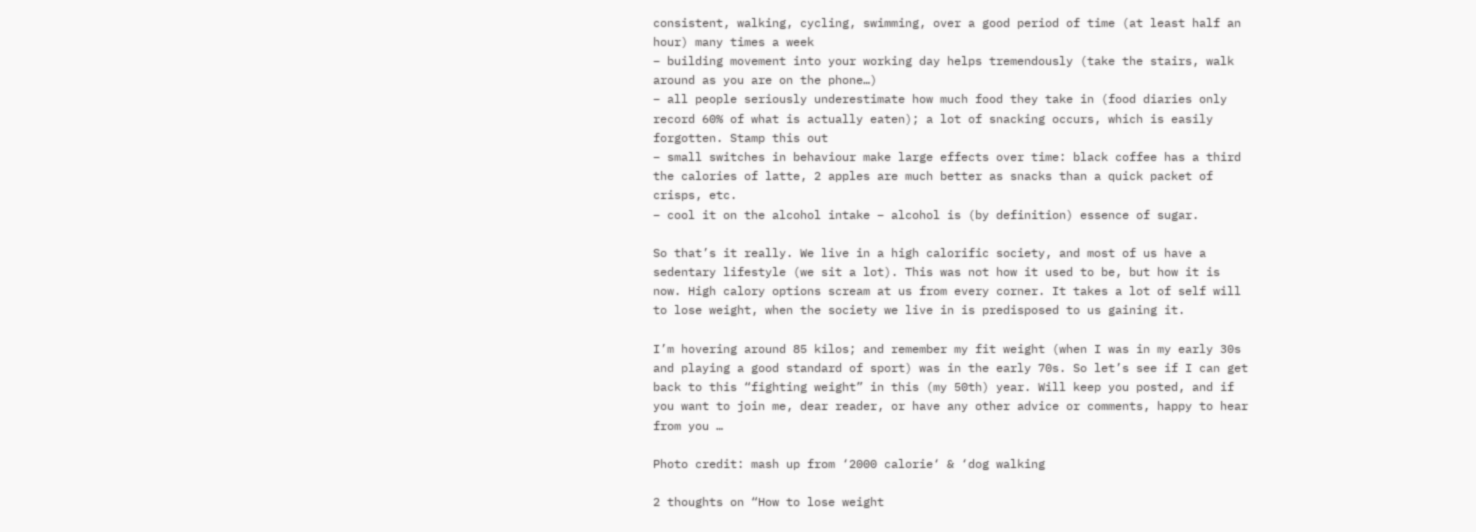consistent, walking, cycling, swimming, over a good period of time (at least half an hour) many times a week
– building movement into your working day helps tremendously (take the stairs, walk around as you are on the phone…)
– all people seriously underestimate how much food they take in (food diaries only record 60% of what is actually eaten); a lot of snacking occurs, which is easily forgotten. Stamp this out
– small switches in behaviour make large effects over time: black coffee has a third the calories of latte, 2 apples are much better as snacks than a quick packet of crisps, etc.
– cool it on the alcohol intake – alcohol is (by definition) essence of sugar.

So that’s it really. We live in a high calorific society, and most of us have a sedentary lifestyle (we sit a lot). This was not how it used to be, but how it is now. High calory options scream at us from every corner. It takes a lot of self will to lose weight, when the society we live in is predisposed to us gaining it.

I’m hovering around 85 kilos; and remember my fit weight (when I was in my early 30s and playing a good standard of sport) was in the early 70s. So let’s see if I can get back to this “fighting weight” in this (my 50th) year. Will keep you posted, and if you want to join me, dear reader, or have any other advice or comments, happy to hear from you …

Photo credit: mash up from ‘2000 calorie‘ & ‘dog walking

2 thoughts on “How to lose weight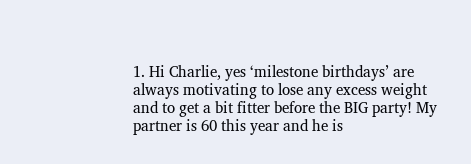1. Hi Charlie, yes ‘milestone birthdays’ are always motivating to lose any excess weight and to get a bit fitter before the BIG party! My partner is 60 this year and he is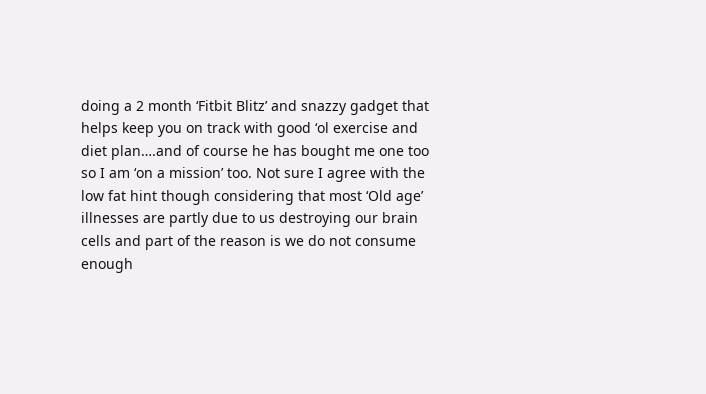doing a 2 month ‘Fitbit Blitz’ and snazzy gadget that helps keep you on track with good ‘ol exercise and diet plan….and of course he has bought me one too so I am ‘on a mission’ too. Not sure I agree with the low fat hint though considering that most ‘Old age’ illnesses are partly due to us destroying our brain cells and part of the reason is we do not consume enough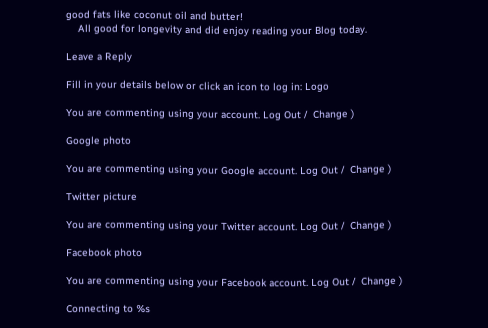good fats like coconut oil and butter!
    All good for longevity and did enjoy reading your Blog today.

Leave a Reply

Fill in your details below or click an icon to log in: Logo

You are commenting using your account. Log Out /  Change )

Google photo

You are commenting using your Google account. Log Out /  Change )

Twitter picture

You are commenting using your Twitter account. Log Out /  Change )

Facebook photo

You are commenting using your Facebook account. Log Out /  Change )

Connecting to %s